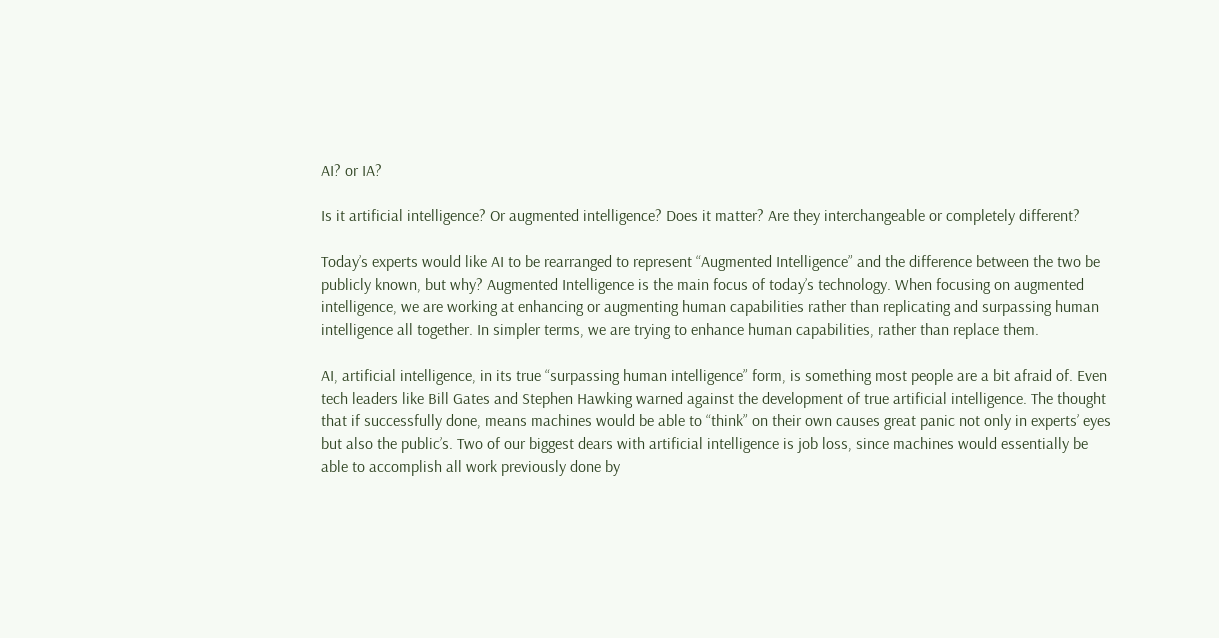AI? or IA?

Is it artificial intelligence? Or augmented intelligence? Does it matter? Are they interchangeable or completely different?

Today’s experts would like AI to be rearranged to represent “Augmented Intelligence” and the difference between the two be publicly known, but why? Augmented Intelligence is the main focus of today’s technology. When focusing on augmented intelligence, we are working at enhancing or augmenting human capabilities rather than replicating and surpassing human intelligence all together. In simpler terms, we are trying to enhance human capabilities, rather than replace them.

AI, artificial intelligence, in its true “surpassing human intelligence” form, is something most people are a bit afraid of. Even tech leaders like Bill Gates and Stephen Hawking warned against the development of true artificial intelligence. The thought that if successfully done, means machines would be able to “think” on their own causes great panic not only in experts’ eyes but also the public’s. Two of our biggest dears with artificial intelligence is job loss, since machines would essentially be able to accomplish all work previously done by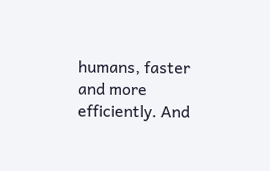humans, faster and more efficiently. And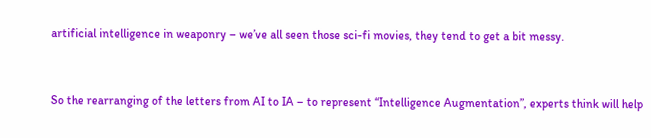artificial intelligence in weaponry – we’ve all seen those sci-fi movies, they tend to get a bit messy.


So the rearranging of the letters from AI to IA – to represent “Intelligence Augmentation”, experts think will help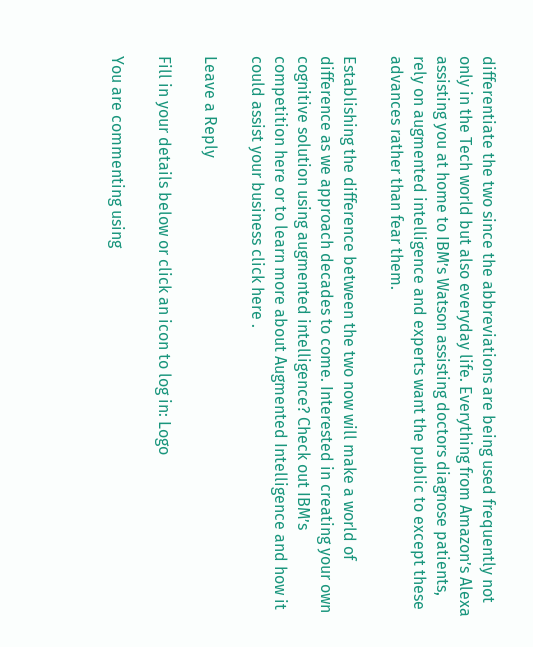differentiate the two since the abbreviations are being used frequently not only in the Tech world but also everyday life. Everything from Amazon’s Alexa assisting you at home to IBM’s Watson assisting doctors diagnose patients, rely on augmented intelligence and experts want the public to except these advances rather than fear them.

Establishing the difference between the two now will make a world of difference as we approach decades to come. Interested in creating your own cognitive solution using augmented intelligence? Check out IBM’s competition here or to learn more about Augmented Intelligence and how it could assist your business click here .

Leave a Reply

Fill in your details below or click an icon to log in: Logo

You are commenting using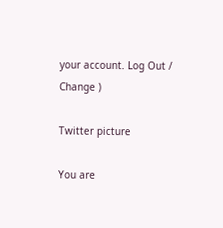your account. Log Out /  Change )

Twitter picture

You are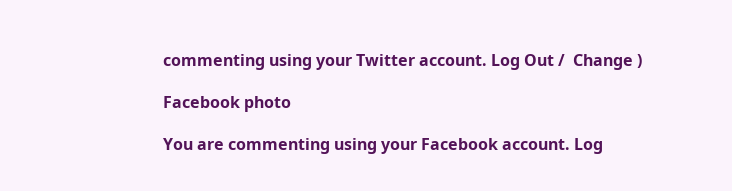commenting using your Twitter account. Log Out /  Change )

Facebook photo

You are commenting using your Facebook account. Log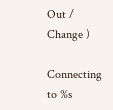Out /  Change )

Connecting to %s